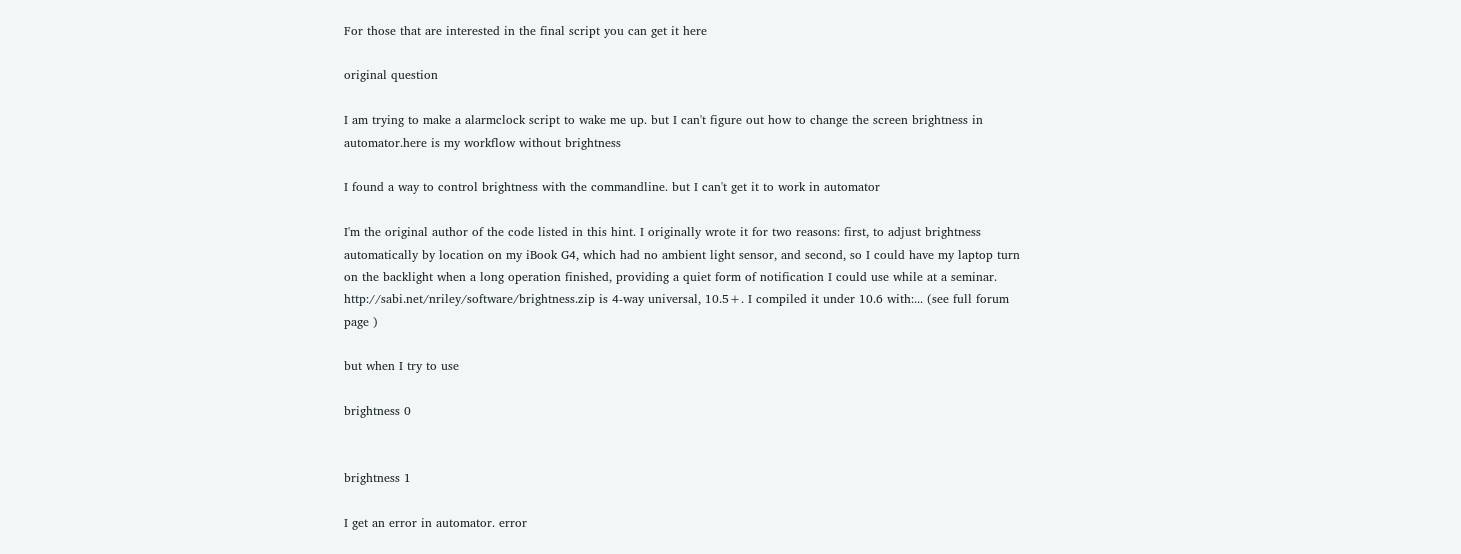For those that are interested in the final script you can get it here

original question

I am trying to make a alarmclock script to wake me up. but I can't figure out how to change the screen brightness in automator.here is my workflow without brightness

I found a way to control brightness with the commandline. but I can't get it to work in automator

I'm the original author of the code listed in this hint. I originally wrote it for two reasons: first, to adjust brightness automatically by location on my iBook G4, which had no ambient light sensor, and second, so I could have my laptop turn on the backlight when a long operation finished, providing a quiet form of notification I could use while at a seminar. http://sabi.net/nriley/software/brightness.zip is 4-way universal, 10.5+. I compiled it under 10.6 with:... (see full forum page )

but when I try to use

brightness 0


brightness 1

I get an error in automator. error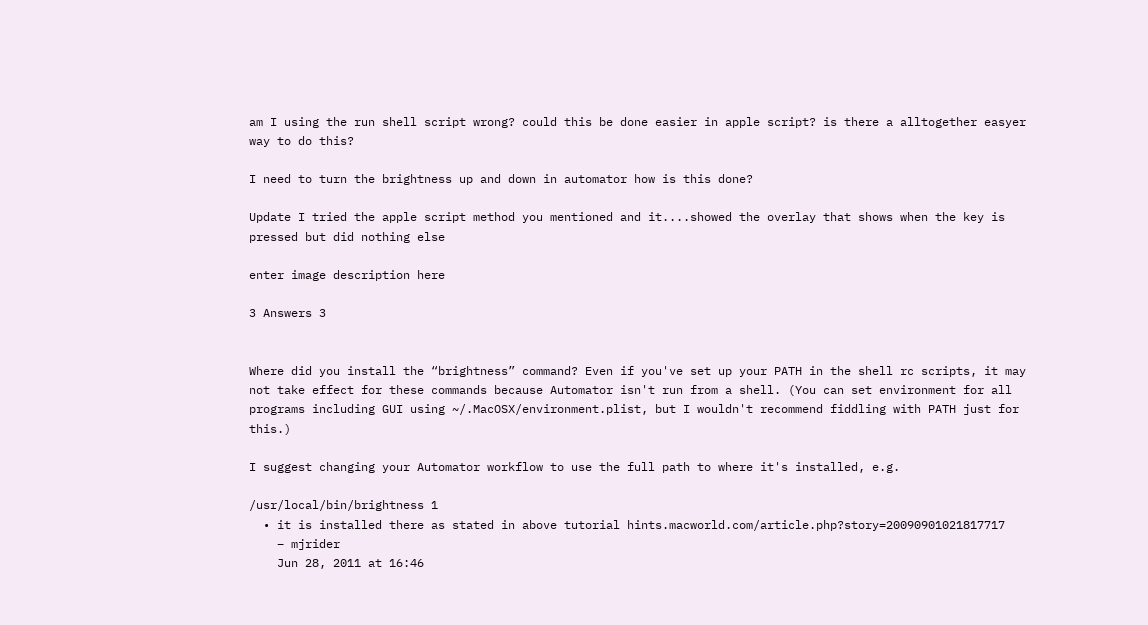am I using the run shell script wrong? could this be done easier in apple script? is there a alltogether easyer way to do this?

I need to turn the brightness up and down in automator how is this done?

Update I tried the apple script method you mentioned and it....showed the overlay that shows when the key is pressed but did nothing else

enter image description here

3 Answers 3


Where did you install the “brightness” command? Even if you've set up your PATH in the shell rc scripts, it may not take effect for these commands because Automator isn't run from a shell. (You can set environment for all programs including GUI using ~/.MacOSX/environment.plist, but I wouldn't recommend fiddling with PATH just for this.)

I suggest changing your Automator workflow to use the full path to where it's installed, e.g.

/usr/local/bin/brightness 1
  • it is installed there as stated in above tutorial hints.macworld.com/article.php?story=20090901021817717
    – mjrider
    Jun 28, 2011 at 16:46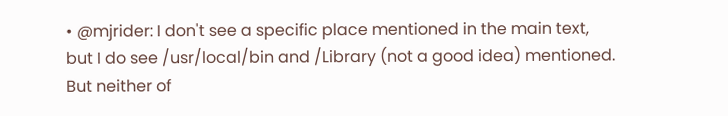• @mjrider: I don't see a specific place mentioned in the main text, but I do see /usr/local/bin and /Library (not a good idea) mentioned. But neither of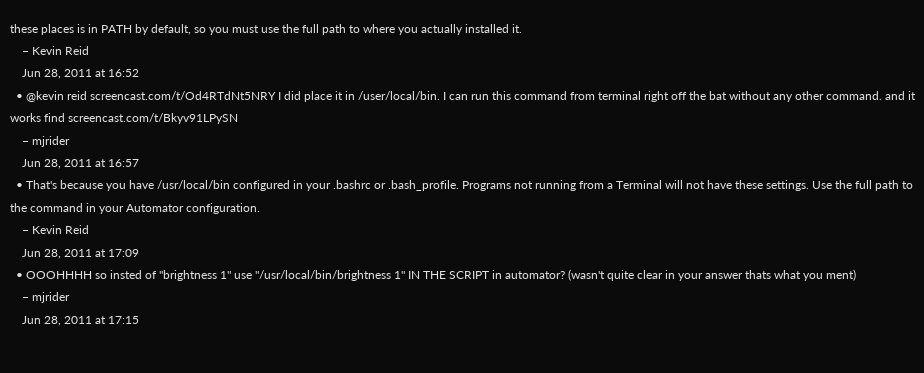these places is in PATH by default, so you must use the full path to where you actually installed it.
    – Kevin Reid
    Jun 28, 2011 at 16:52
  • @kevin reid screencast.com/t/Od4RTdNt5NRY I did place it in /user/local/bin. I can run this command from terminal right off the bat without any other command. and it works find screencast.com/t/Bkyv91LPySN
    – mjrider
    Jun 28, 2011 at 16:57
  • That's because you have /usr/local/bin configured in your .bashrc or .bash_profile. Programs not running from a Terminal will not have these settings. Use the full path to the command in your Automator configuration.
    – Kevin Reid
    Jun 28, 2011 at 17:09
  • OOOHHHH so insted of "brightness 1" use "/usr/local/bin/brightness 1" IN THE SCRIPT in automator? (wasn't quite clear in your answer thats what you ment)
    – mjrider
    Jun 28, 2011 at 17:15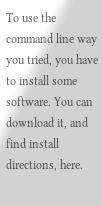To use the command line way you tried, you have to install some software. You can download it, and find install directions, here.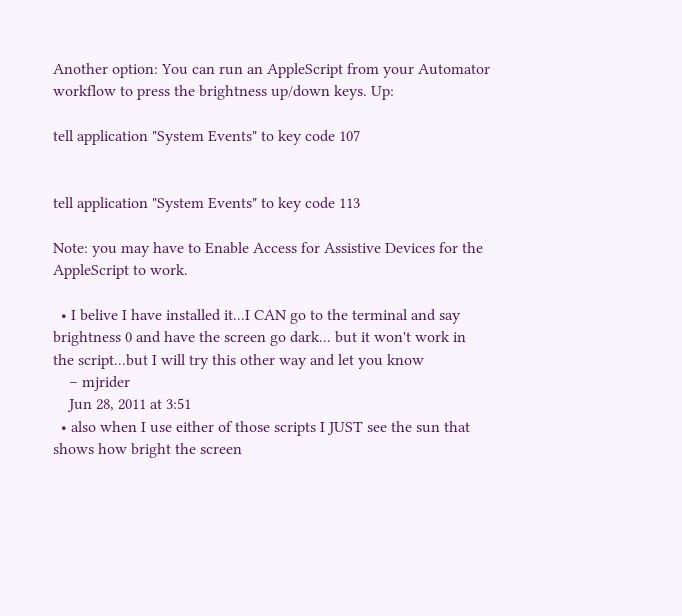Another option: You can run an AppleScript from your Automator workflow to press the brightness up/down keys. Up:

tell application "System Events" to key code 107


tell application "System Events" to key code 113

Note: you may have to Enable Access for Assistive Devices for the AppleScript to work.

  • I belive I have installed it...I CAN go to the terminal and say brightness 0 and have the screen go dark... but it won't work in the script...but I will try this other way and let you know
    – mjrider
    Jun 28, 2011 at 3:51
  • also when I use either of those scripts I JUST see the sun that shows how bright the screen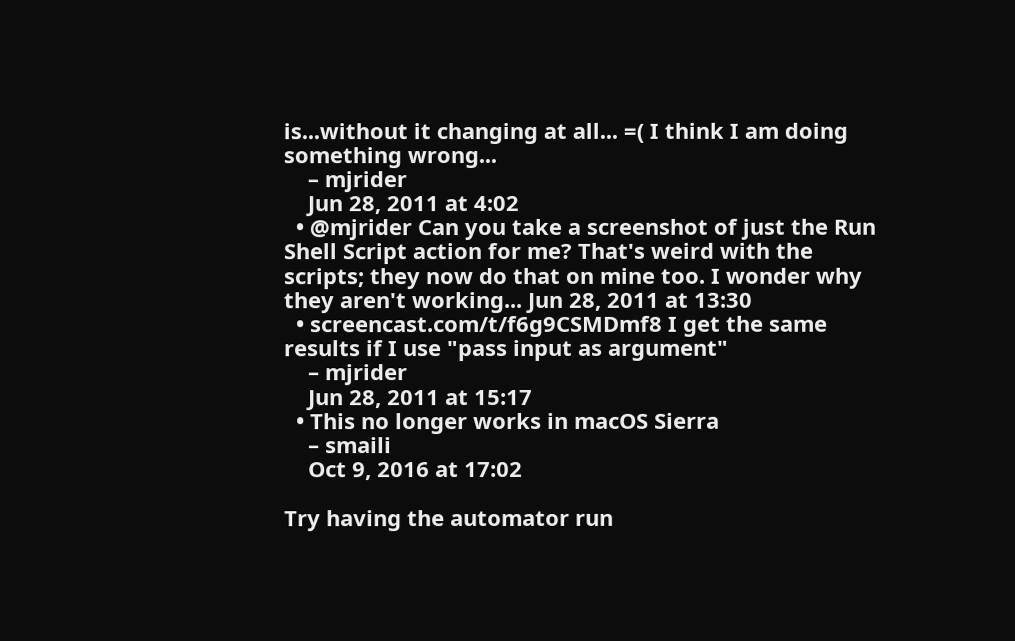is...without it changing at all... =( I think I am doing something wrong...
    – mjrider
    Jun 28, 2011 at 4:02
  • @mjrider Can you take a screenshot of just the Run Shell Script action for me? That's weird with the scripts; they now do that on mine too. I wonder why they aren't working... Jun 28, 2011 at 13:30
  • screencast.com/t/f6g9CSMDmf8 I get the same results if I use "pass input as argument"
    – mjrider
    Jun 28, 2011 at 15:17
  • This no longer works in macOS Sierra
    – smaili
    Oct 9, 2016 at 17:02

Try having the automator run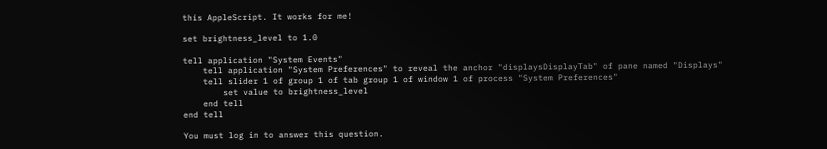this AppleScript. It works for me!

set brightness_level to 1.0

tell application "System Events"
    tell application "System Preferences" to reveal the anchor "displaysDisplayTab" of pane named "Displays"
    tell slider 1 of group 1 of tab group 1 of window 1 of process "System Preferences"
        set value to brightness_level
    end tell
end tell

You must log in to answer this question.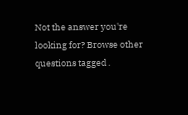Not the answer you're looking for? Browse other questions tagged .